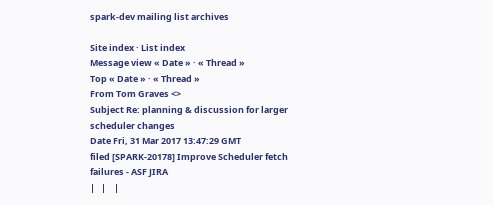spark-dev mailing list archives

Site index · List index
Message view « Date » · « Thread »
Top « Date » · « Thread »
From Tom Graves <>
Subject Re: planning & discussion for larger scheduler changes
Date Fri, 31 Mar 2017 13:47:29 GMT
filed [SPARK-20178] Improve Scheduler fetch failures - ASF JIRA
|   |    |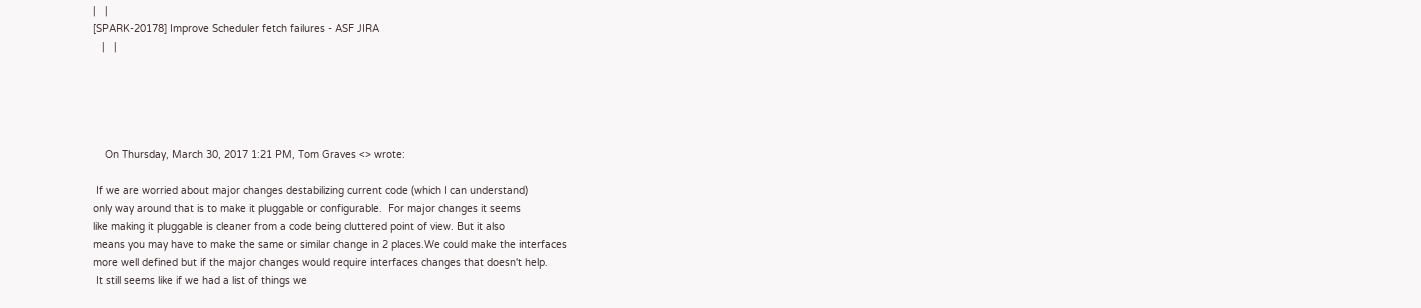|   |
[SPARK-20178] Improve Scheduler fetch failures - ASF JIRA
   |   |





    On Thursday, March 30, 2017 1:21 PM, Tom Graves <> wrote:

 If we are worried about major changes destabilizing current code (which I can understand)
only way around that is to make it pluggable or configurable.  For major changes it seems
like making it pluggable is cleaner from a code being cluttered point of view. But it also
means you may have to make the same or similar change in 2 places.We could make the interfaces
more well defined but if the major changes would require interfaces changes that doesn't help.
 It still seems like if we had a list of things we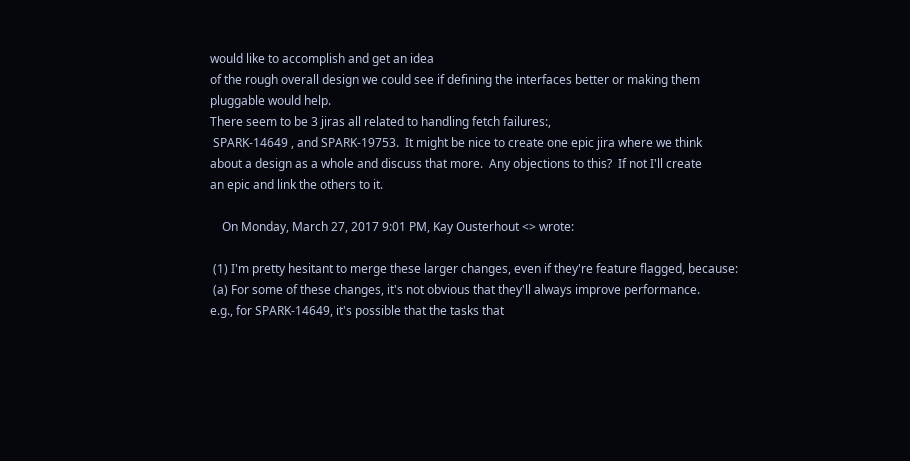would like to accomplish and get an idea
of the rough overall design we could see if defining the interfaces better or making them
pluggable would help.
There seem to be 3 jiras all related to handling fetch failures:,
 SPARK-14649 , and SPARK-19753.  It might be nice to create one epic jira where we think
about a design as a whole and discuss that more.  Any objections to this?  If not I'll create
an epic and link the others to it.

    On Monday, March 27, 2017 9:01 PM, Kay Ousterhout <> wrote:

 (1) I'm pretty hesitant to merge these larger changes, even if they're feature flagged, because:
 (a) For some of these changes, it's not obvious that they'll always improve performance.
e.g., for SPARK-14649, it's possible that the tasks that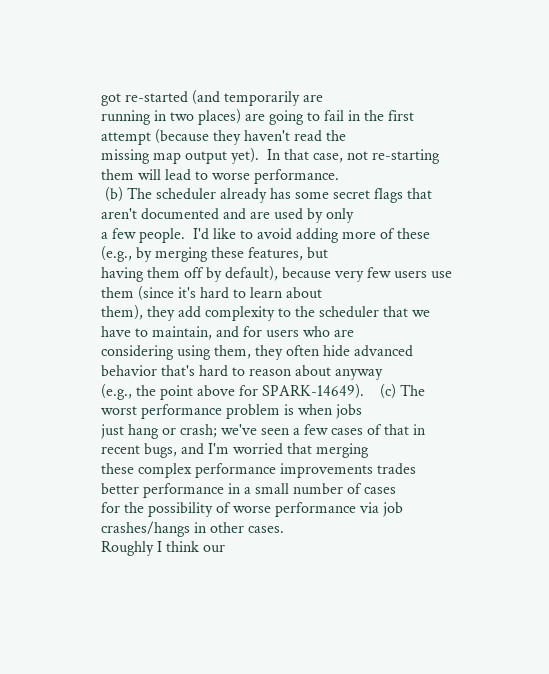got re-started (and temporarily are
running in two places) are going to fail in the first attempt (because they haven't read the
missing map output yet).  In that case, not re-starting them will lead to worse performance.
 (b) The scheduler already has some secret flags that aren't documented and are used by only
a few people.  I'd like to avoid adding more of these (e.g., by merging these features, but
having them off by default), because very few users use them (since it's hard to learn about
them), they add complexity to the scheduler that we have to maintain, and for users who are
considering using them, they often hide advanced behavior that's hard to reason about anyway
(e.g., the point above for SPARK-14649).    (c) The worst performance problem is when jobs
just hang or crash; we've seen a few cases of that in recent bugs, and I'm worried that merging
these complex performance improvements trades better performance in a small number of cases
for the possibility of worse performance via job crashes/hangs in other cases.
Roughly I think our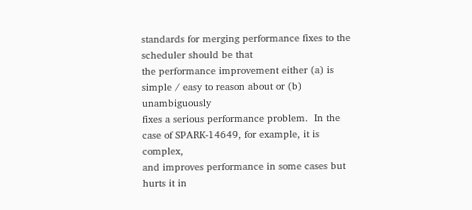standards for merging performance fixes to the scheduler should be that
the performance improvement either (a) is simple / easy to reason about or (b) unambiguously
fixes a serious performance problem.  In the case of SPARK-14649, for example, it is complex,
and improves performance in some cases but hurts it in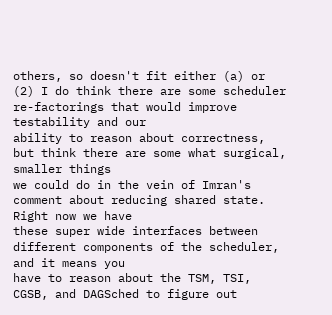others, so doesn't fit either (a) or
(2) I do think there are some scheduler re-factorings that would improve testability and our
ability to reason about correctness, but think there are some what surgical, smaller things
we could do in the vein of Imran's comment about reducing shared state.  Right now we have
these super wide interfaces between different components of the scheduler, and it means you
have to reason about the TSM, TSI, CGSB, and DAGSched to figure out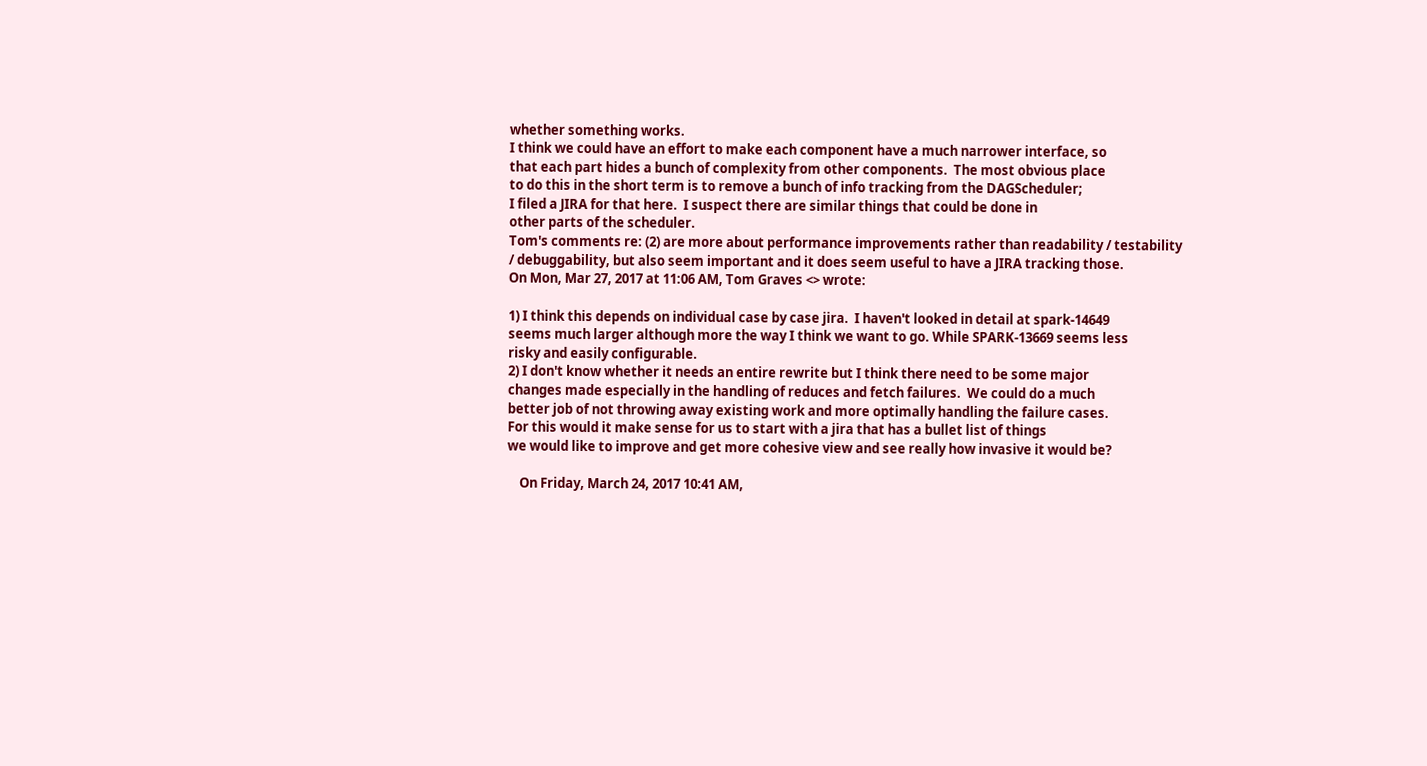whether something works.
I think we could have an effort to make each component have a much narrower interface, so
that each part hides a bunch of complexity from other components.  The most obvious place
to do this in the short term is to remove a bunch of info tracking from the DAGScheduler;
I filed a JIRA for that here.  I suspect there are similar things that could be done in
other parts of the scheduler.
Tom's comments re: (2) are more about performance improvements rather than readability / testability
/ debuggability, but also seem important and it does seem useful to have a JIRA tracking those.
On Mon, Mar 27, 2017 at 11:06 AM, Tom Graves <> wrote:

1) I think this depends on individual case by case jira.  I haven't looked in detail at spark-14649
seems much larger although more the way I think we want to go. While SPARK-13669 seems less
risky and easily configurable.
2) I don't know whether it needs an entire rewrite but I think there need to be some major
changes made especially in the handling of reduces and fetch failures.  We could do a much
better job of not throwing away existing work and more optimally handling the failure cases.
For this would it make sense for us to start with a jira that has a bullet list of things
we would like to improve and get more cohesive view and see really how invasive it would be?

    On Friday, March 24, 2017 10:41 AM,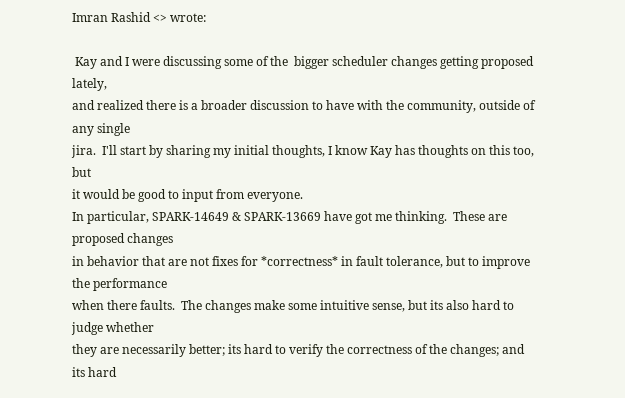Imran Rashid <> wrote:

 Kay and I were discussing some of the  bigger scheduler changes getting proposed lately,
and realized there is a broader discussion to have with the community, outside of any single
jira.  I'll start by sharing my initial thoughts, I know Kay has thoughts on this too, but
it would be good to input from everyone.
In particular, SPARK-14649 & SPARK-13669 have got me thinking.  These are proposed changes
in behavior that are not fixes for *correctness* in fault tolerance, but to improve the performance
when there faults.  The changes make some intuitive sense, but its also hard to judge whether
they are necessarily better; its hard to verify the correctness of the changes; and its hard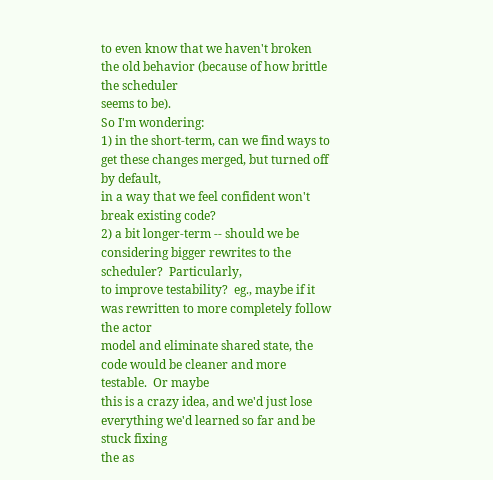to even know that we haven't broken the old behavior (because of how brittle the scheduler
seems to be).
So I'm wondering:
1) in the short-term, can we find ways to get these changes merged, but turned off by default,
in a way that we feel confident won't break existing code?
2) a bit longer-term -- should we be considering bigger rewrites to the scheduler?  Particularly,
to improve testability?  eg., maybe if it was rewritten to more completely follow the actor
model and eliminate shared state, the code would be cleaner and more testable.  Or maybe
this is a crazy idea, and we'd just lose everything we'd learned so far and be stuck fixing
the as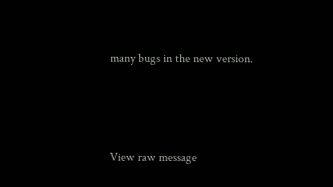many bugs in the new version.



View raw message